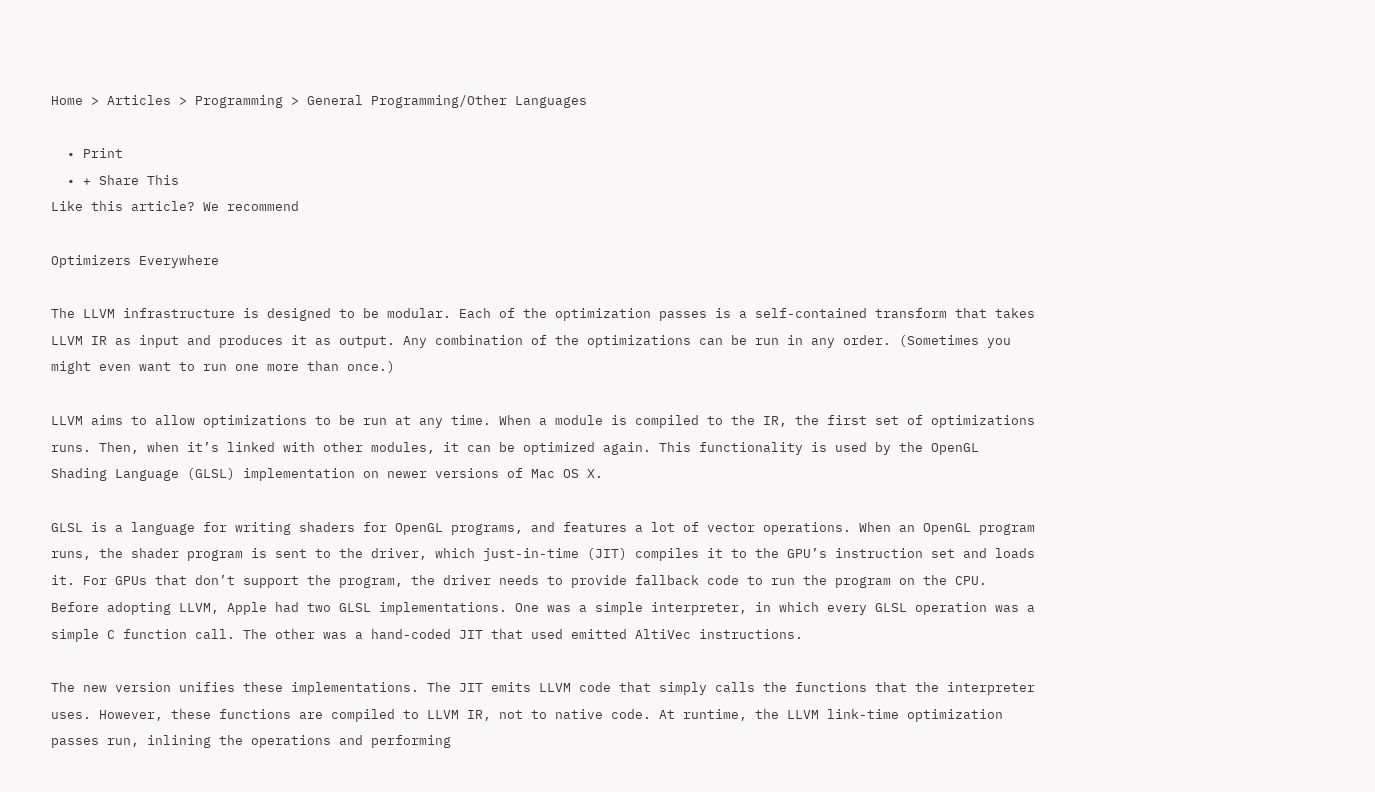Home > Articles > Programming > General Programming/Other Languages

  • Print
  • + Share This
Like this article? We recommend

Optimizers Everywhere

The LLVM infrastructure is designed to be modular. Each of the optimization passes is a self-contained transform that takes LLVM IR as input and produces it as output. Any combination of the optimizations can be run in any order. (Sometimes you might even want to run one more than once.)

LLVM aims to allow optimizations to be run at any time. When a module is compiled to the IR, the first set of optimizations runs. Then, when it’s linked with other modules, it can be optimized again. This functionality is used by the OpenGL Shading Language (GLSL) implementation on newer versions of Mac OS X.

GLSL is a language for writing shaders for OpenGL programs, and features a lot of vector operations. When an OpenGL program runs, the shader program is sent to the driver, which just-in-time (JIT) compiles it to the GPU’s instruction set and loads it. For GPUs that don’t support the program, the driver needs to provide fallback code to run the program on the CPU. Before adopting LLVM, Apple had two GLSL implementations. One was a simple interpreter, in which every GLSL operation was a simple C function call. The other was a hand-coded JIT that used emitted AltiVec instructions.

The new version unifies these implementations. The JIT emits LLVM code that simply calls the functions that the interpreter uses. However, these functions are compiled to LLVM IR, not to native code. At runtime, the LLVM link-time optimization passes run, inlining the operations and performing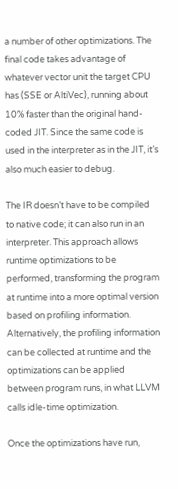a number of other optimizations. The final code takes advantage of whatever vector unit the target CPU has (SSE or AltiVec), running about 10% faster than the original hand-coded JIT. Since the same code is used in the interpreter as in the JIT, it’s also much easier to debug.

The IR doesn’t have to be compiled to native code; it can also run in an interpreter. This approach allows runtime optimizations to be performed, transforming the program at runtime into a more optimal version based on profiling information. Alternatively, the profiling information can be collected at runtime and the optimizations can be applied between program runs, in what LLVM calls idle-time optimization.

Once the optimizations have run,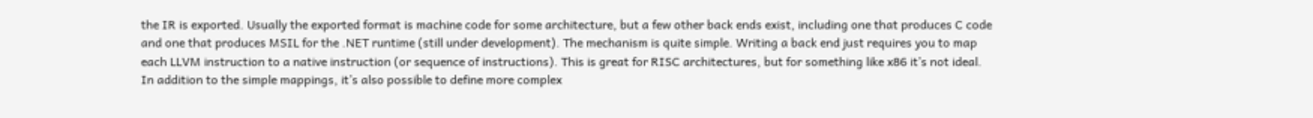the IR is exported. Usually the exported format is machine code for some architecture, but a few other back ends exist, including one that produces C code and one that produces MSIL for the .NET runtime (still under development). The mechanism is quite simple. Writing a back end just requires you to map each LLVM instruction to a native instruction (or sequence of instructions). This is great for RISC architectures, but for something like x86 it’s not ideal. In addition to the simple mappings, it’s also possible to define more complex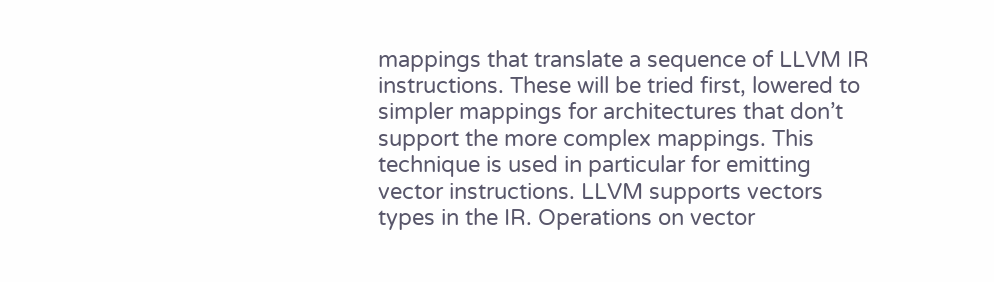mappings that translate a sequence of LLVM IR instructions. These will be tried first, lowered to simpler mappings for architectures that don’t support the more complex mappings. This technique is used in particular for emitting vector instructions. LLVM supports vectors types in the IR. Operations on vector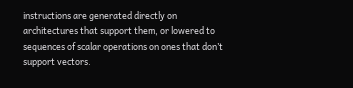instructions are generated directly on architectures that support them, or lowered to sequences of scalar operations on ones that don’t support vectors.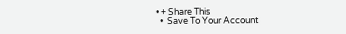• + Share This
  •  Save To Your Account